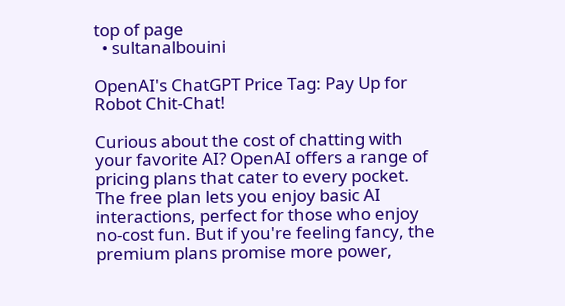top of page
  • sultanalbouini

OpenAI's ChatGPT Price Tag: Pay Up for Robot Chit-Chat!

Curious about the cost of chatting with your favorite AI? OpenAI offers a range of pricing plans that cater to every pocket. The free plan lets you enjoy basic AI interactions, perfect for those who enjoy no-cost fun. But if you're feeling fancy, the premium plans promise more power,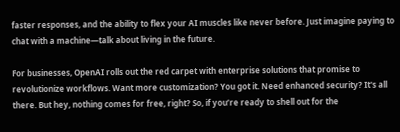faster responses, and the ability to flex your AI muscles like never before. Just imagine paying to chat with a machine—talk about living in the future.

For businesses, OpenAI rolls out the red carpet with enterprise solutions that promise to revolutionize workflows. Want more customization? You got it. Need enhanced security? It's all there. But hey, nothing comes for free, right? So, if you’re ready to shell out for the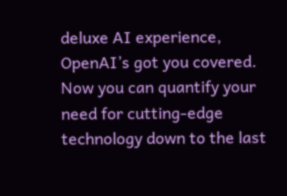deluxe AI experience, OpenAI’s got you covered. Now you can quantify your need for cutting-edge technology down to the last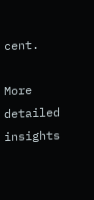cent.

More detailed insights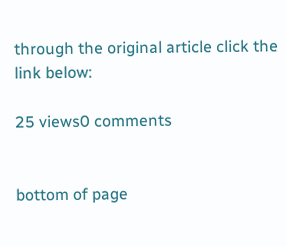through the original article click the link below:

25 views0 comments


bottom of page